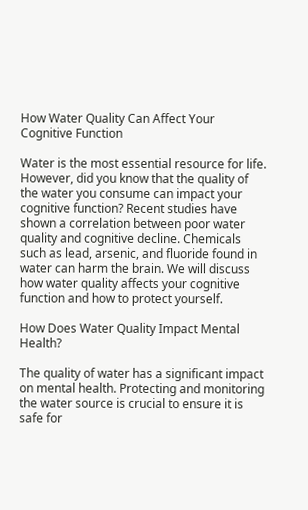How Water Quality Can Affect Your Cognitive Function

Water is the most essential resource for life. However, did you know that the quality of the water you consume can impact your cognitive function? Recent studies have shown a correlation between poor water quality and cognitive decline. Chemicals such as lead, arsenic, and fluoride found in water can harm the brain. We will discuss how water quality affects your cognitive function and how to protect yourself.

How Does Water Quality Impact Mental Health?

The quality of water has a significant impact on mental health. Protecting and monitoring the water source is crucial to ensure it is safe for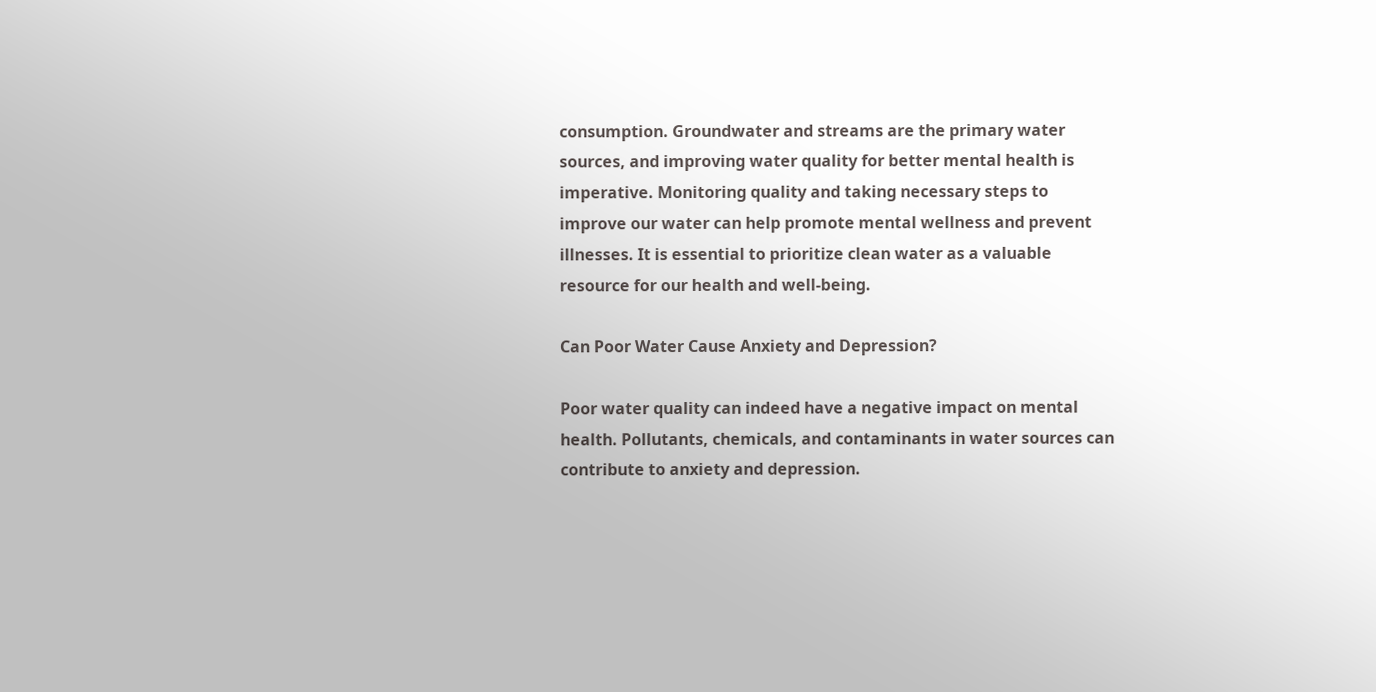consumption. Groundwater and streams are the primary water sources, and improving water quality for better mental health is imperative. Monitoring quality and taking necessary steps to improve our water can help promote mental wellness and prevent illnesses. It is essential to prioritize clean water as a valuable resource for our health and well-being.

Can Poor Water Cause Anxiety and Depression?

Poor water quality can indeed have a negative impact on mental health. Pollutants, chemicals, and contaminants in water sources can contribute to anxiety and depression.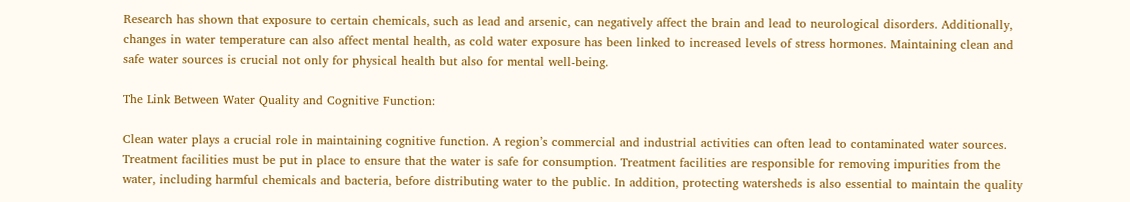Research has shown that exposure to certain chemicals, such as lead and arsenic, can negatively affect the brain and lead to neurological disorders. Additionally, changes in water temperature can also affect mental health, as cold water exposure has been linked to increased levels of stress hormones. Maintaining clean and safe water sources is crucial not only for physical health but also for mental well-being.

The Link Between Water Quality and Cognitive Function:

Clean water plays a crucial role in maintaining cognitive function. A region’s commercial and industrial activities can often lead to contaminated water sources. Treatment facilities must be put in place to ensure that the water is safe for consumption. Treatment facilities are responsible for removing impurities from the water, including harmful chemicals and bacteria, before distributing water to the public. In addition, protecting watersheds is also essential to maintain the quality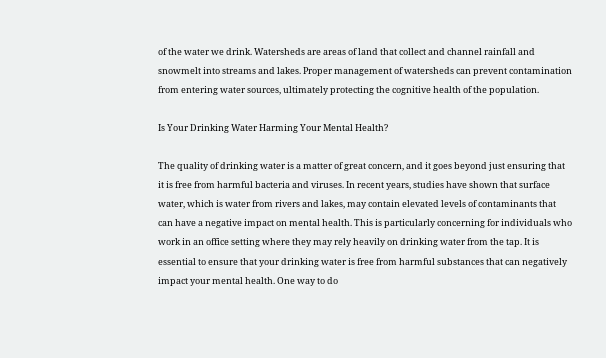of the water we drink. Watersheds are areas of land that collect and channel rainfall and snowmelt into streams and lakes. Proper management of watersheds can prevent contamination from entering water sources, ultimately protecting the cognitive health of the population.

Is Your Drinking Water Harming Your Mental Health?

The quality of drinking water is a matter of great concern, and it goes beyond just ensuring that it is free from harmful bacteria and viruses. In recent years, studies have shown that surface water, which is water from rivers and lakes, may contain elevated levels of contaminants that can have a negative impact on mental health. This is particularly concerning for individuals who work in an office setting where they may rely heavily on drinking water from the tap. It is essential to ensure that your drinking water is free from harmful substances that can negatively impact your mental health. One way to do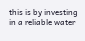this is by investing in a reliable water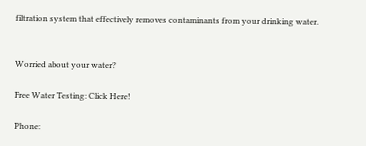filtration system that effectively removes contaminants from your drinking water.


Worried about your water?

Free Water Testing: Click Here!

Phone: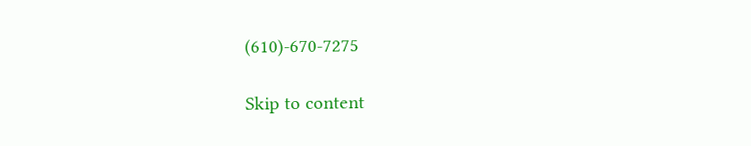(610)-670-7275

Skip to content